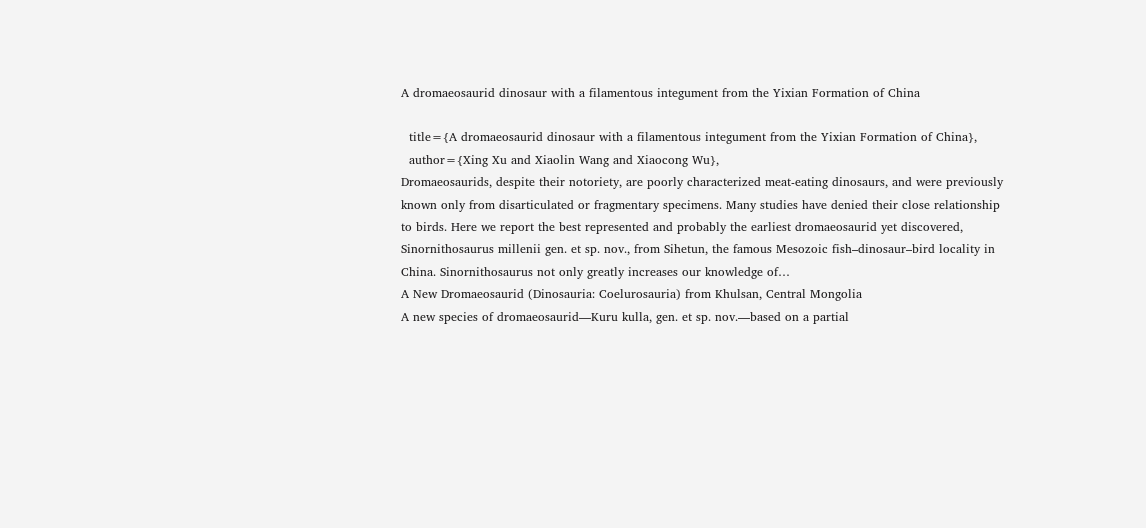A dromaeosaurid dinosaur with a filamentous integument from the Yixian Formation of China

  title={A dromaeosaurid dinosaur with a filamentous integument from the Yixian Formation of China},
  author={Xing Xu and Xiaolin Wang and Xiaocong Wu},
Dromaeosaurids, despite their notoriety, are poorly characterized meat-eating dinosaurs, and were previously known only from disarticulated or fragmentary specimens. Many studies have denied their close relationship to birds. Here we report the best represented and probably the earliest dromaeosaurid yet discovered, Sinornithosaurus millenii gen. et sp. nov., from Sihetun, the famous Mesozoic fish–dinosaur–bird locality in China. Sinornithosaurus not only greatly increases our knowledge of…
A New Dromaeosaurid (Dinosauria: Coelurosauria) from Khulsan, Central Mongolia
A new species of dromaeosaurid—Kuru kulla, gen. et sp. nov.—based on a partial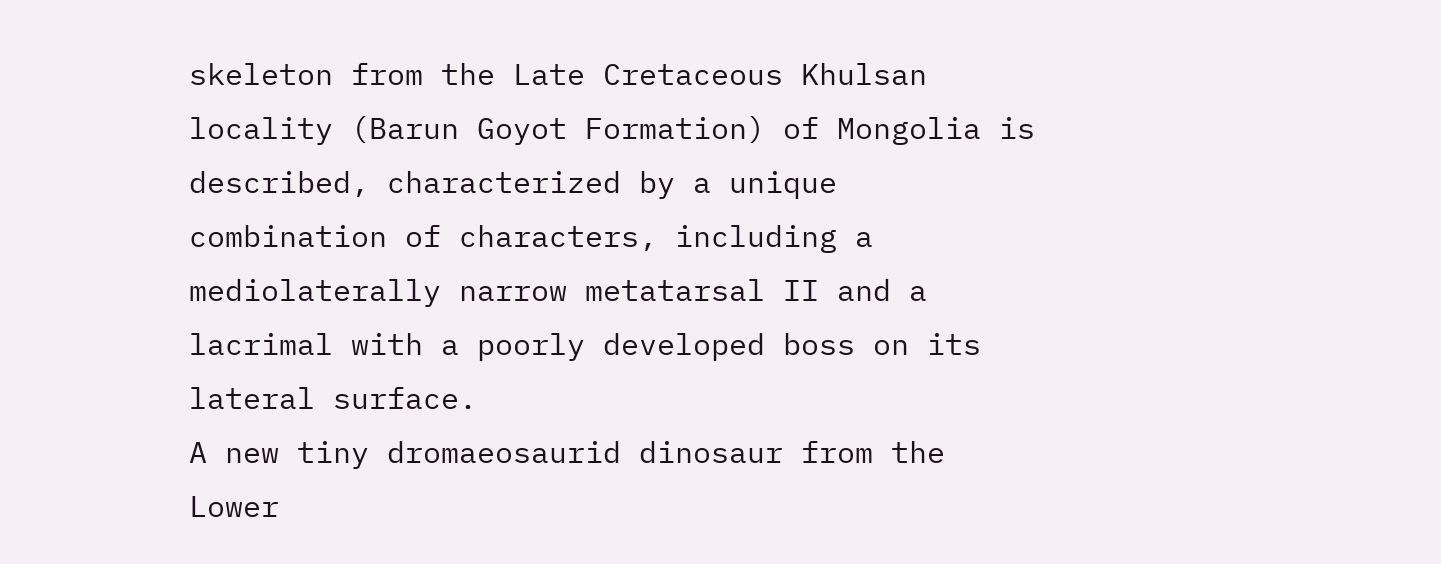skeleton from the Late Cretaceous Khulsan locality (Barun Goyot Formation) of Mongolia is described, characterized by a unique combination of characters, including a mediolaterally narrow metatarsal II and a lacrimal with a poorly developed boss on its lateral surface.
A new tiny dromaeosaurid dinosaur from the Lower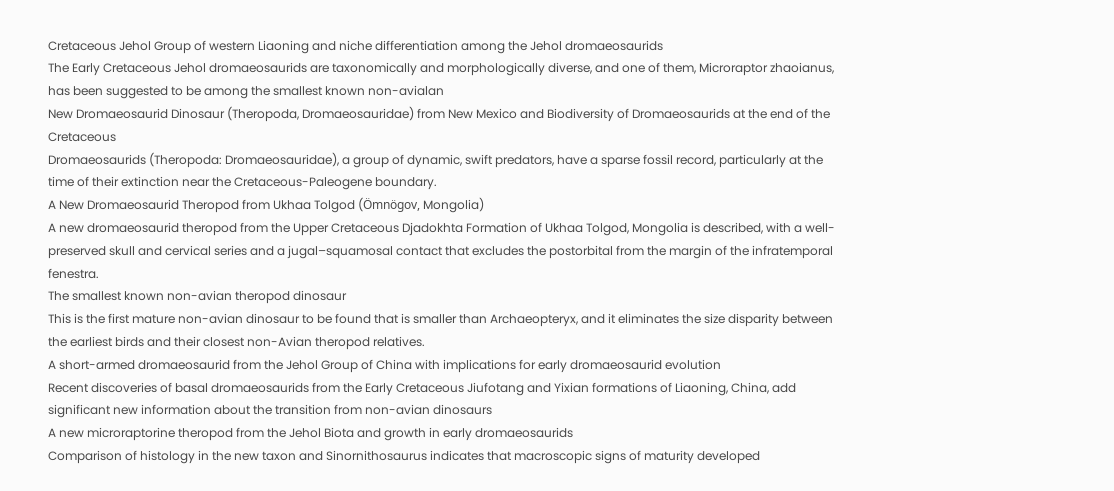Cretaceous Jehol Group of western Liaoning and niche differentiation among the Jehol dromaeosaurids
The Early Cretaceous Jehol dromaeosaurids are taxonomically and morphologically diverse, and one of them, Microraptor zhaoianus, has been suggested to be among the smallest known non-avialan
New Dromaeosaurid Dinosaur (Theropoda, Dromaeosauridae) from New Mexico and Biodiversity of Dromaeosaurids at the end of the Cretaceous
Dromaeosaurids (Theropoda: Dromaeosauridae), a group of dynamic, swift predators, have a sparse fossil record, particularly at the time of their extinction near the Cretaceous-Paleogene boundary.
A New Dromaeosaurid Theropod from Ukhaa Tolgod (Ömnögov, Mongolia)
A new dromaeosaurid theropod from the Upper Cretaceous Djadokhta Formation of Ukhaa Tolgod, Mongolia is described, with a well-preserved skull and cervical series and a jugal–squamosal contact that excludes the postorbital from the margin of the infratemporal fenestra.
The smallest known non-avian theropod dinosaur
This is the first mature non-avian dinosaur to be found that is smaller than Archaeopteryx, and it eliminates the size disparity between the earliest birds and their closest non-Avian theropod relatives.
A short-armed dromaeosaurid from the Jehol Group of China with implications for early dromaeosaurid evolution
Recent discoveries of basal dromaeosaurids from the Early Cretaceous Jiufotang and Yixian formations of Liaoning, China, add significant new information about the transition from non-avian dinosaurs
A new microraptorine theropod from the Jehol Biota and growth in early dromaeosaurids
Comparison of histology in the new taxon and Sinornithosaurus indicates that macroscopic signs of maturity developed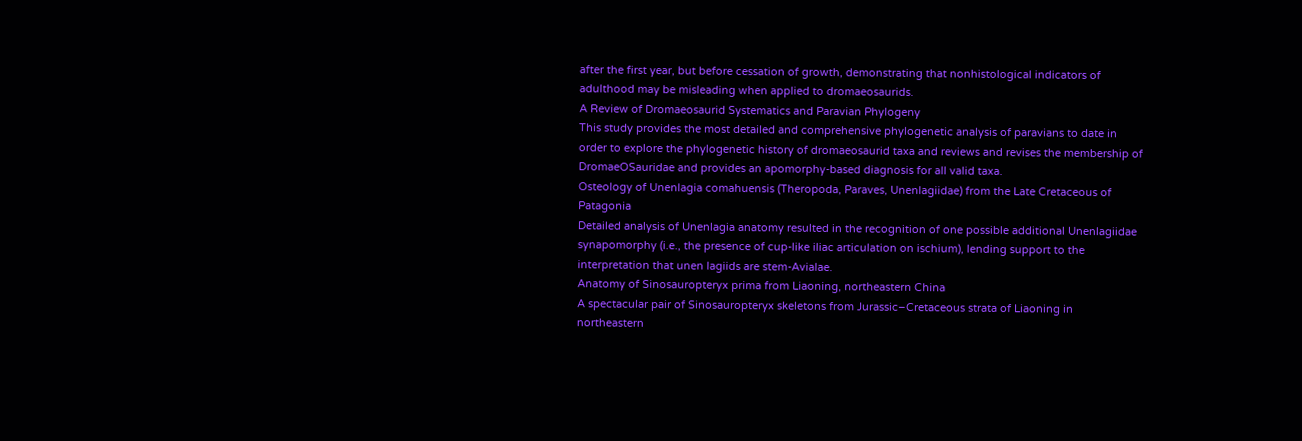after the first year, but before cessation of growth, demonstrating that nonhistological indicators of adulthood may be misleading when applied to dromaeosaurids.
A Review of Dromaeosaurid Systematics and Paravian Phylogeny
This study provides the most detailed and comprehensive phylogenetic analysis of paravians to date in order to explore the phylogenetic history of dromaeosaurid taxa and reviews and revises the membership of DromaeOSauridae and provides an apomorphy-based diagnosis for all valid taxa.
Osteology of Unenlagia comahuensis (Theropoda, Paraves, Unenlagiidae) from the Late Cretaceous of Patagonia
Detailed analysis of Unenlagia anatomy resulted in the recognition of one possible additional Unenlagiidae synapomorphy (i.e., the presence of cup‐like iliac articulation on ischium), lending support to the interpretation that unen lagiids are stem‐Avialae.
Anatomy of Sinosauropteryx prima from Liaoning, northeastern China
A spectacular pair of Sinosauropteryx skeletons from Jurassic–Cretaceous strata of Liaoning in northeastern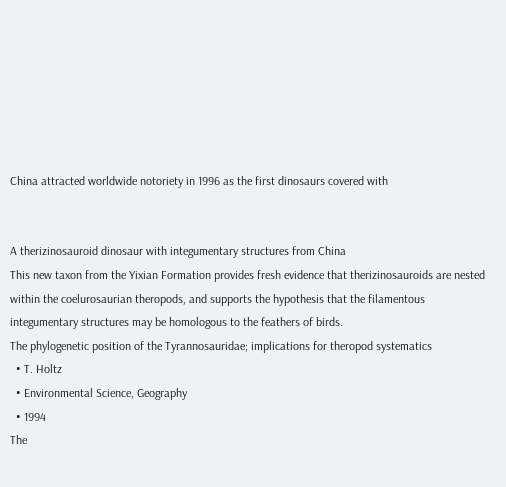China attracted worldwide notoriety in 1996 as the first dinosaurs covered with


A therizinosauroid dinosaur with integumentary structures from China
This new taxon from the Yixian Formation provides fresh evidence that therizinosauroids are nested within the coelurosaurian theropods, and supports the hypothesis that the filamentous integumentary structures may be homologous to the feathers of birds.
The phylogenetic position of the Tyrannosauridae; implications for theropod systematics
  • T. Holtz
  • Environmental Science, Geography
  • 1994
The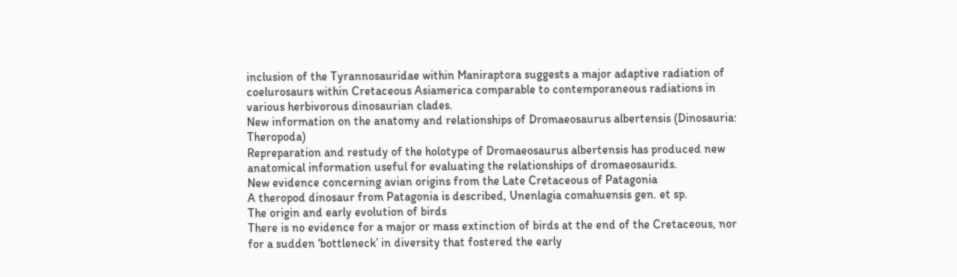inclusion of the Tyrannosauridae within Maniraptora suggests a major adaptive radiation of coelurosaurs within Cretaceous Asiamerica comparable to contemporaneous radiations in various herbivorous dinosaurian clades.
New information on the anatomy and relationships of Dromaeosaurus albertensis (Dinosauria: Theropoda)
Repreparation and restudy of the holotype of Dromaeosaurus albertensis has produced new anatomical information useful for evaluating the relationships of dromaeosaurids.
New evidence concerning avian origins from the Late Cretaceous of Patagonia
A theropod dinosaur from Patagonia is described, Unenlagia comahuensis gen. et sp.
The origin and early evolution of birds
There is no evidence for a major or mass extinction of birds at the end of the Cretaceous, nor for a sudden ‘bottleneck’ in diversity that fostered the early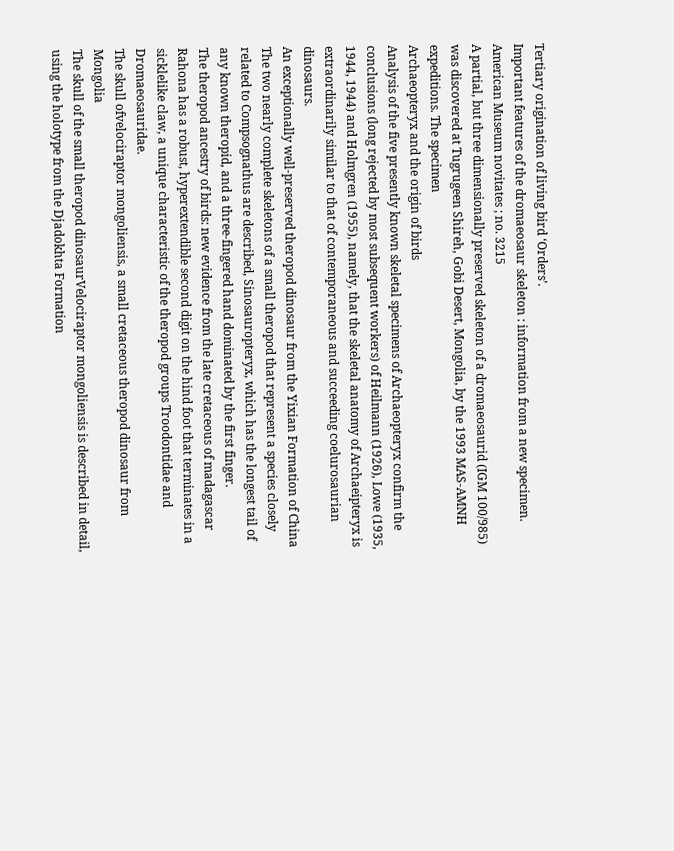Tertiary origination of living bird ‘Orders’.
Important features of the dromaeosaur skeleton : information from a new specimen. American Museum novitates ; no. 3215
A partial, but three dimensionally preserved skeleton of a dromaeosaurid (IGM 100/985) was discovered at Tugrugeen Shireh, Gobi Desert, Mongolia, by the 1993 MAS-AMNH expeditions. The specimen
Archaeopteryx and the origin of birds
Analysis of the five presently known skeletal specimens of Archaeopteryx confirm the conclusions (long rejected by most subsequent workers) of Heilmann (1926), Lowe (1935, 1944, 1944) and Holmgren (1955), namely, that the skeletal anatomy of Archaeipteryx is extraordinarily similar to that of contemporaneous and succeeding coelurosaurian dinosaurs.
An exceptionally well-preserved theropod dinosaur from the Yixian Formation of China
The two nearly complete skeletons of a small theropod that represent a species closely related to Compsognathus are described, Sinosauropteryx, which has the longest tail of any known theropid, and a three-fingered hand dominated by the first finger.
The theropod ancestry of birds: new evidence from the late cretaceous of madagascar
Rahona has a robust, hyperextendible second digit on the hind foot that terminates in a sicklelike claw, a unique characteristic of the theropod groups Troodontidae and Dromaeosauridae.
The skull ofvelociraptor mongoliensis, a small cretaceous theropod dinosaur from Mongolia
The skull of the small theropod dinosaurVelociraptor mongoliensis is described in detail, using the holotype from the Djadokhta Formation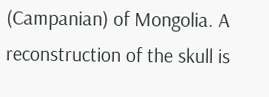(Campanian) of Mongolia. A reconstruction of the skull is